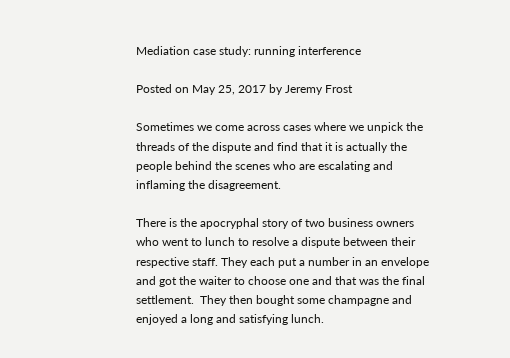Mediation case study: running interference

Posted on May 25, 2017 by Jeremy Frost

Sometimes we come across cases where we unpick the threads of the dispute and find that it is actually the people behind the scenes who are escalating and inflaming the disagreement.

There is the apocryphal story of two business owners who went to lunch to resolve a dispute between their respective staff. They each put a number in an envelope and got the waiter to choose one and that was the final settlement.  They then bought some champagne and enjoyed a long and satisfying lunch.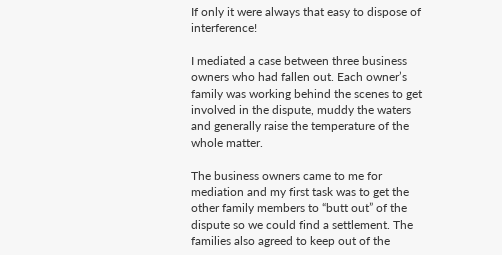If only it were always that easy to dispose of interference!

I mediated a case between three business owners who had fallen out. Each owner’s family was working behind the scenes to get involved in the dispute, muddy the waters and generally raise the temperature of the whole matter.

The business owners came to me for mediation and my first task was to get the other family members to “butt out” of the dispute so we could find a settlement. The families also agreed to keep out of the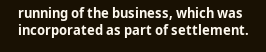running of the business, which was incorporated as part of settlement.